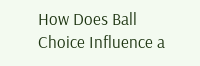How Does Ball Choice Influence a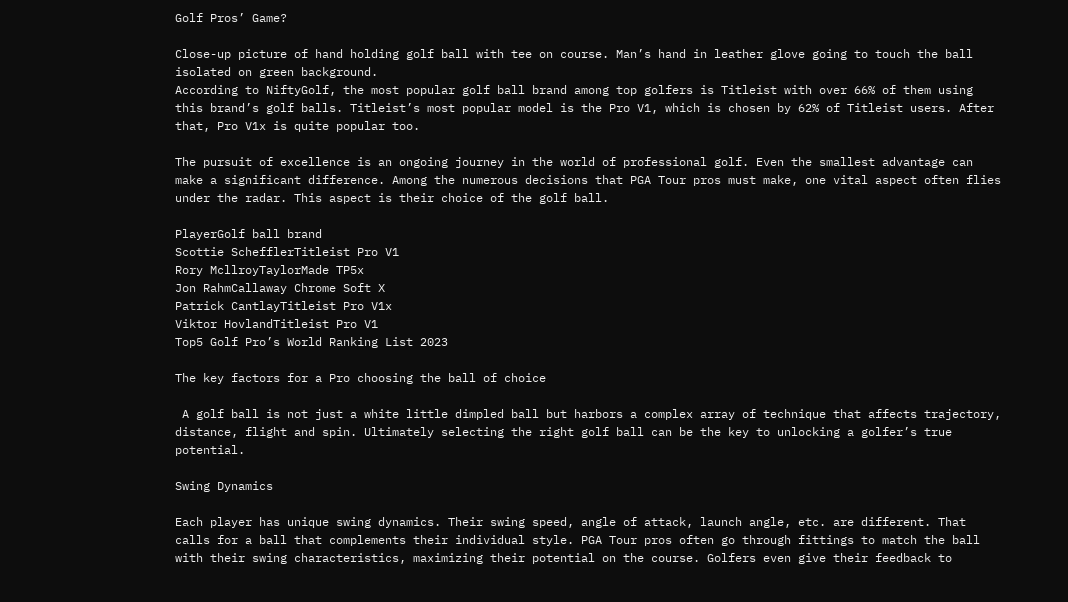Golf Pros’ Game?

Close-up picture of hand holding golf ball with tee on course. Man’s hand in leather glove going to touch the ball isolated on green background.
According to NiftyGolf, the most popular golf ball brand among top golfers is Titleist with over 66% of them using this brand’s golf balls. Titleist’s most popular model is the Pro V1, which is chosen by 62% of Titleist users. After that, Pro V1x is quite popular too.

The pursuit of excellence is an ongoing journey in the world of professional golf. Even the smallest advantage can make a significant difference. Among the numerous decisions that PGA Tour pros must make, one vital aspect often flies under the radar. This aspect is their choice of the golf ball.

PlayerGolf ball brand
Scottie SchefflerTitleist Pro V1
Rory McllroyTaylorMade TP5x
Jon RahmCallaway Chrome Soft X
Patrick CantlayTitleist Pro V1x
Viktor HovlandTitleist Pro V1
Top5 Golf Pro’s World Ranking List 2023

The key factors for a Pro choosing the ball of choice

 A golf ball is not just a white little dimpled ball but harbors a complex array of technique that affects trajectory, distance, flight and spin. Ultimately selecting the right golf ball can be the key to unlocking a golfer’s true potential.

Swing Dynamics

Each player has unique swing dynamics. Their swing speed, angle of attack, launch angle, etc. are different. That calls for a ball that complements their individual style. PGA Tour pros often go through fittings to match the ball with their swing characteristics, maximizing their potential on the course. Golfers even give their feedback to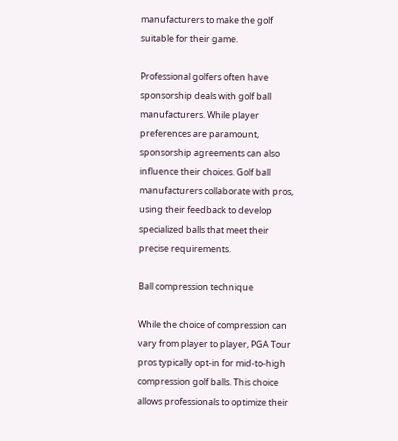manufacturers to make the golf suitable for their game.

Professional golfers often have sponsorship deals with golf ball manufacturers. While player preferences are paramount, sponsorship agreements can also influence their choices. Golf ball manufacturers collaborate with pros, using their feedback to develop specialized balls that meet their precise requirements.

Ball compression technique

While the choice of compression can vary from player to player, PGA Tour pros typically opt-in for mid-to-high compression golf balls. This choice allows professionals to optimize their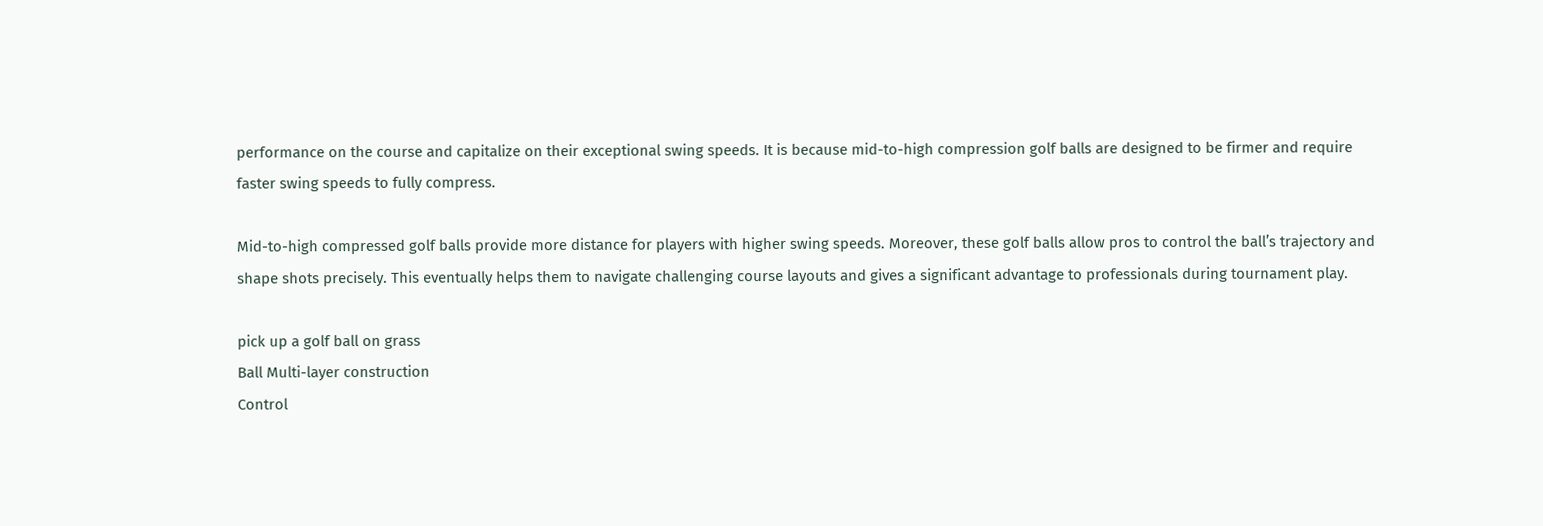performance on the course and capitalize on their exceptional swing speeds. It is because mid-to-high compression golf balls are designed to be firmer and require faster swing speeds to fully compress.

Mid-to-high compressed golf balls provide more distance for players with higher swing speeds. Moreover, these golf balls allow pros to control the ball’s trajectory and shape shots precisely. This eventually helps them to navigate challenging course layouts and gives a significant advantage to professionals during tournament play.

pick up a golf ball on grass
Ball Multi-layer construction
Control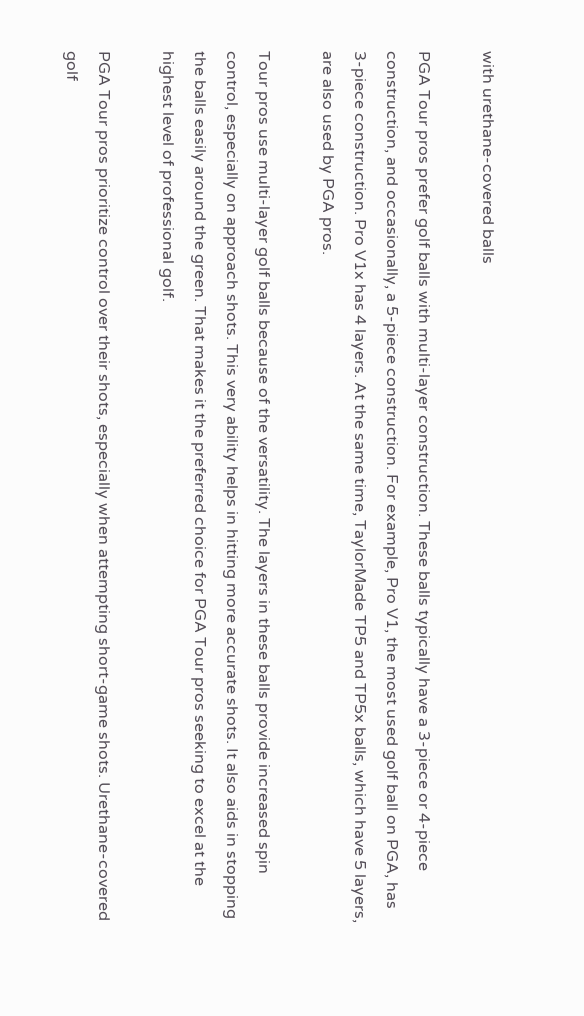with urethane-covered balls

PGA Tour pros prefer golf balls with multi-layer construction. These balls typically have a 3-piece or 4-piece construction, and occasionally, a 5-piece construction. For example, Pro V1, the most used golf ball on PGA, has 3-piece construction. Pro V1x has 4 layers. At the same time, TaylorMade TP5 and TP5x balls, which have 5 layers, are also used by PGA pros.

Tour pros use multi-layer golf balls because of the versatility. The layers in these balls provide increased spin control, especially on approach shots. This very ability helps in hitting more accurate shots. It also aids in stopping the balls easily around the green. That makes it the preferred choice for PGA Tour pros seeking to excel at the highest level of professional golf.

PGA Tour pros prioritize control over their shots, especially when attempting short-game shots. Urethane-covered golf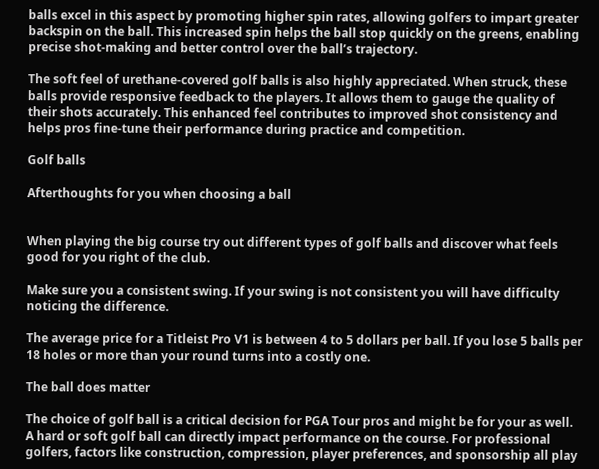balls excel in this aspect by promoting higher spin rates, allowing golfers to impart greater backspin on the ball. This increased spin helps the ball stop quickly on the greens, enabling precise shot-making and better control over the ball’s trajectory.

The soft feel of urethane-covered golf balls is also highly appreciated. When struck, these balls provide responsive feedback to the players. It allows them to gauge the quality of their shots accurately. This enhanced feel contributes to improved shot consistency and helps pros fine-tune their performance during practice and competition.

Golf balls

Afterthoughts for you when choosing a ball


When playing the big course try out different types of golf balls and discover what feels good for you right of the club.

Make sure you a consistent swing. If your swing is not consistent you will have difficulty noticing the difference.

The average price for a Titleist Pro V1 is between 4 to 5 dollars per ball. If you lose 5 balls per 18 holes or more than your round turns into a costly one.

The ball does matter

The choice of golf ball is a critical decision for PGA Tour pros and might be for your as well. A hard or soft golf ball can directly impact performance on the course. For professional golfers, factors like construction, compression, player preferences, and sponsorship all play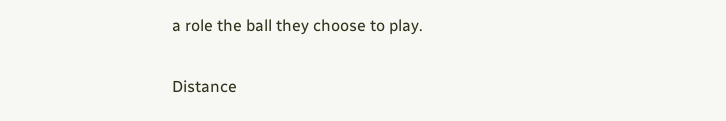a role the ball they choose to play.

Distance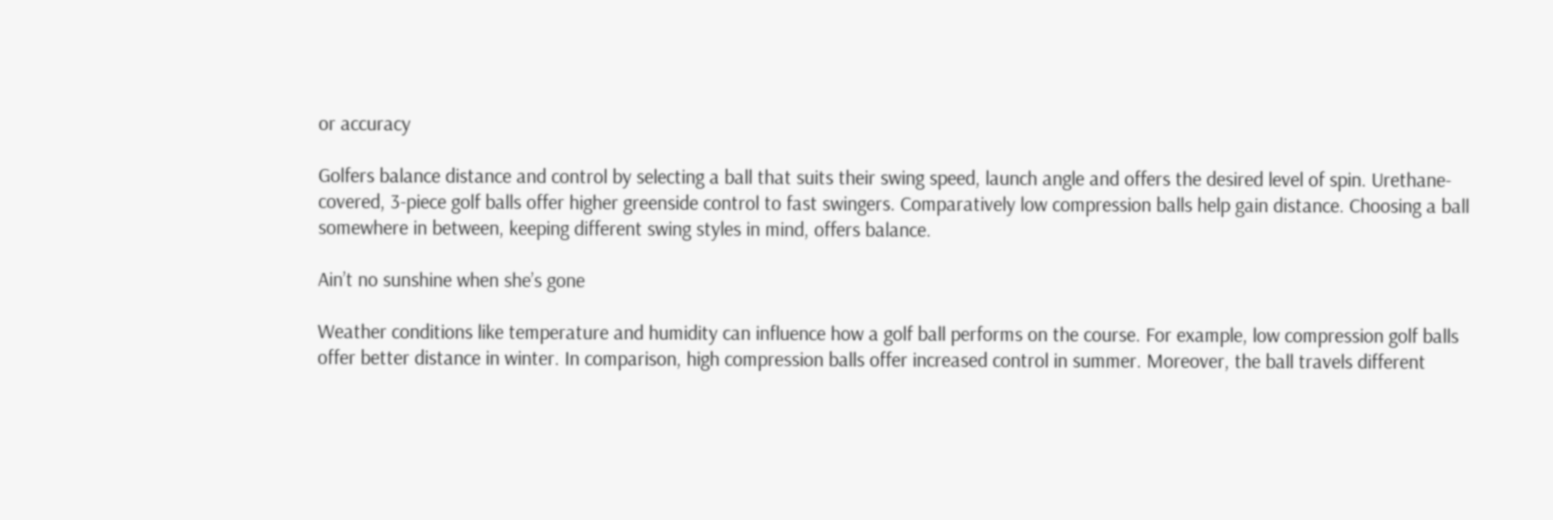or accuracy

Golfers balance distance and control by selecting a ball that suits their swing speed, launch angle and offers the desired level of spin. Urethane-covered, 3-piece golf balls offer higher greenside control to fast swingers. Comparatively low compression balls help gain distance. Choosing a ball somewhere in between, keeping different swing styles in mind, offers balance.

Ain’t no sunshine when she’s gone

Weather conditions like temperature and humidity can influence how a golf ball performs on the course. For example, low compression golf balls offer better distance in winter. In comparison, high compression balls offer increased control in summer. Moreover, the ball travels different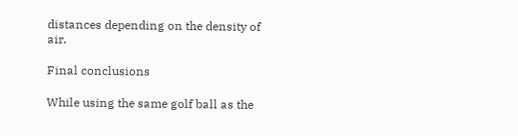distances depending on the density of air.

Final conclusions

While using the same golf ball as the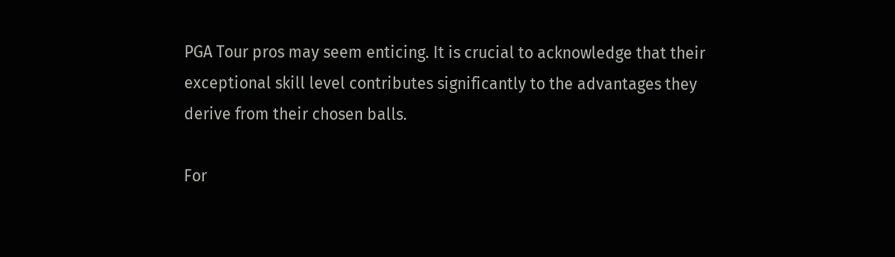PGA Tour pros may seem enticing. It is crucial to acknowledge that their exceptional skill level contributes significantly to the advantages they derive from their chosen balls.

For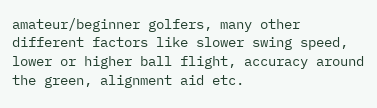amateur/beginner golfers, many other different factors like slower swing speed, lower or higher ball flight, accuracy around the green, alignment aid etc.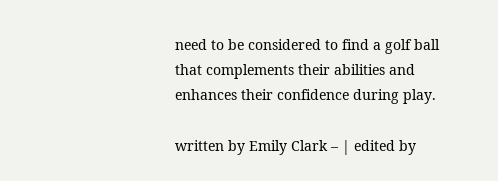need to be considered to find a golf ball that complements their abilities and enhances their confidence during play.

written by Emily Clark – | edited by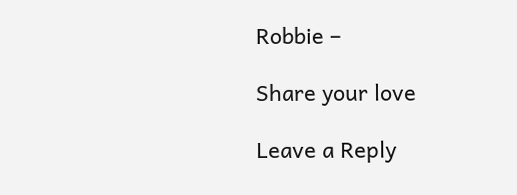Robbie –

Share your love

Leave a Reply